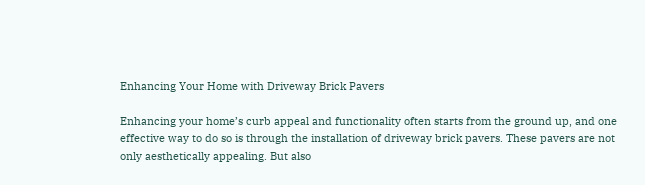Enhancing Your Home with Driveway Brick Pavers

Enhancing your home’s curb appeal and functionality often starts from the ground up, and one effective way to do so is through the installation of driveway brick pavers. These pavers are not only aesthetically appealing. But also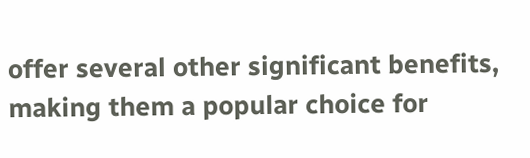offer several other significant benefits, making them a popular choice for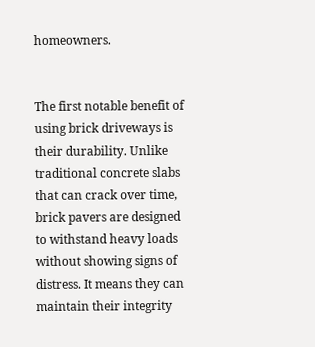homeowners.


The first notable benefit of using brick driveways is their durability. Unlike traditional concrete slabs that can crack over time, brick pavers are designed to withstand heavy loads without showing signs of distress. It means they can maintain their integrity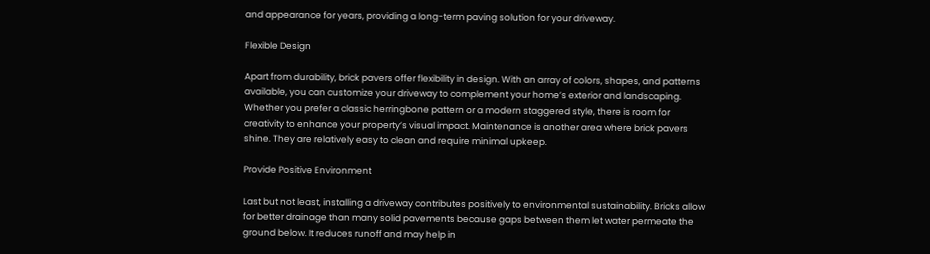and appearance for years, providing a long-term paving solution for your driveway.

Flexible Design

Apart from durability, brick pavers offer flexibility in design. With an array of colors, shapes, and patterns available, you can customize your driveway to complement your home’s exterior and landscaping. Whether you prefer a classic herringbone pattern or a modern staggered style, there is room for creativity to enhance your property’s visual impact. Maintenance is another area where brick pavers shine. They are relatively easy to clean and require minimal upkeep.

Provide Positive Environment

Last but not least, installing a driveway contributes positively to environmental sustainability. Bricks allow for better drainage than many solid pavements because gaps between them let water permeate the ground below. It reduces runoff and may help in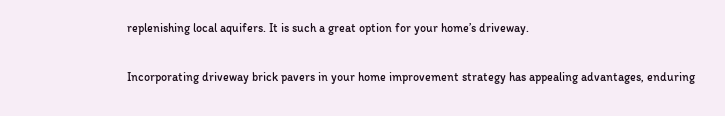replenishing local aquifers. It is such a great option for your home’s driveway.

Incorporating driveway brick pavers in your home improvement strategy has appealing advantages, enduring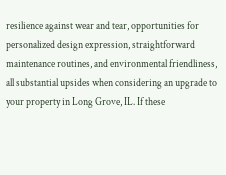resilience against wear and tear, opportunities for personalized design expression, straightforward maintenance routines, and environmental friendliness, all substantial upsides when considering an upgrade to your property in Long Grove, IL. If these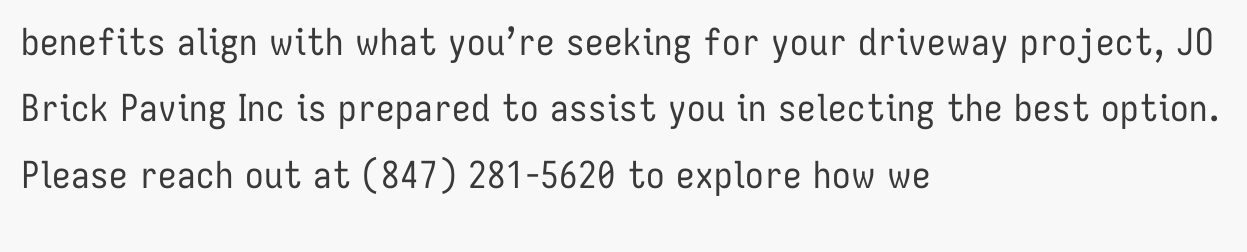benefits align with what you’re seeking for your driveway project, JO Brick Paving Inc is prepared to assist you in selecting the best option. Please reach out at (847) 281-5620 to explore how we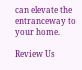can elevate the entranceway to your home.

Review Us